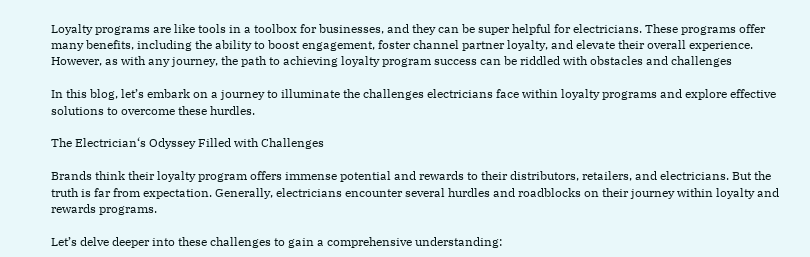Loyalty programs are like tools in a toolbox for businesses, and they can be super helpful for electricians. These programs offer many benefits, including the ability to boost engagement, foster channel partner loyalty, and elevate their overall experience. However, as with any journey, the path to achieving loyalty program success can be riddled with obstacles and challenges

In this blog, let’s embark on a journey to illuminate the challenges electricians face within loyalty programs and explore effective solutions to overcome these hurdles.

The Electrician‘s Odyssey Filled with Challenges

Brands think their loyalty program offers immense potential and rewards to their distributors, retailers, and electricians. But the truth is far from expectation. Generally, electricians encounter several hurdles and roadblocks on their journey within loyalty and rewards programs.

Let’s delve deeper into these challenges to gain a comprehensive understanding: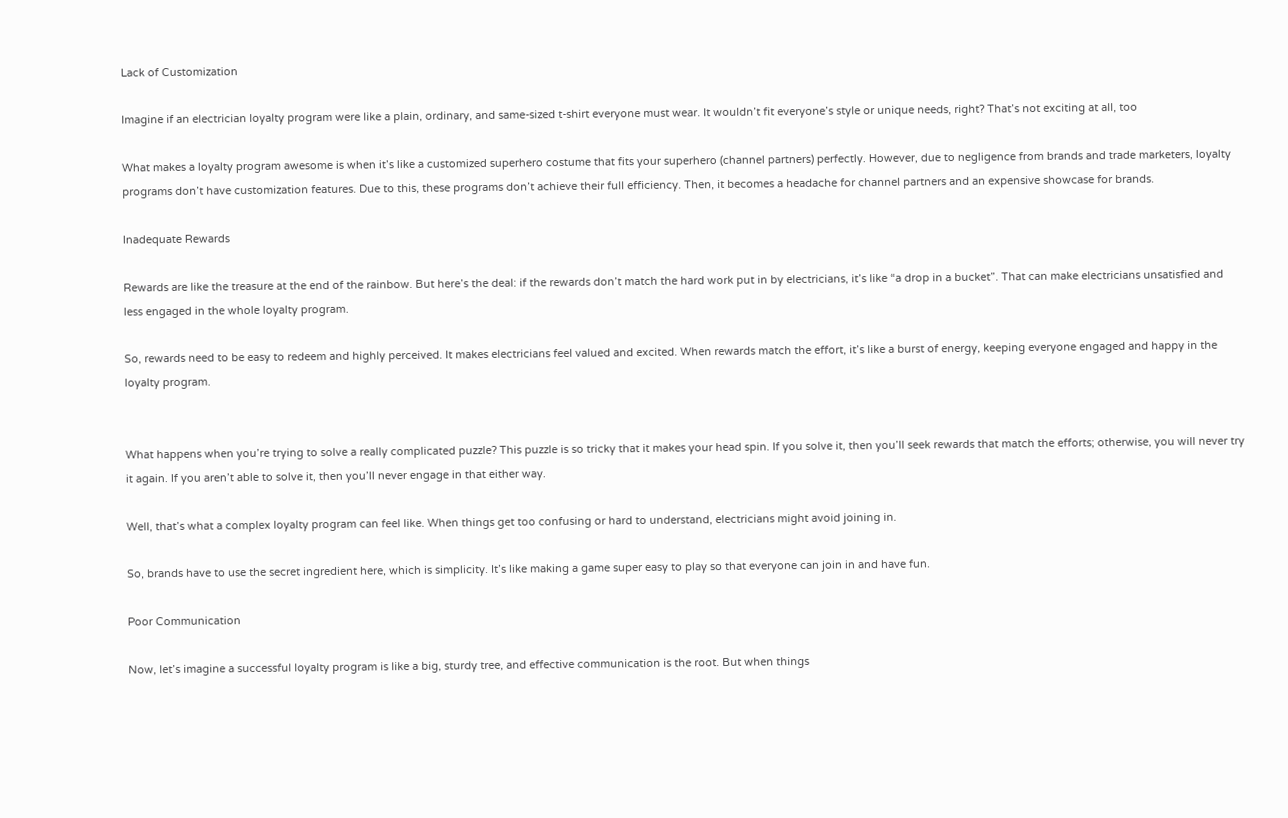Lack of Customization

Imagine if an electrician loyalty program were like a plain, ordinary, and same-sized t-shirt everyone must wear. It wouldn’t fit everyone’s style or unique needs, right? That’s not exciting at all, too

What makes a loyalty program awesome is when it’s like a customized superhero costume that fits your superhero (channel partners) perfectly. However, due to negligence from brands and trade marketers, loyalty programs don’t have customization features. Due to this, these programs don’t achieve their full efficiency. Then, it becomes a headache for channel partners and an expensive showcase for brands.

Inadequate Rewards

Rewards are like the treasure at the end of the rainbow. But here’s the deal: if the rewards don’t match the hard work put in by electricians, it’s like “a drop in a bucket”. That can make electricians unsatisfied and less engaged in the whole loyalty program.

So, rewards need to be easy to redeem and highly perceived. It makes electricians feel valued and excited. When rewards match the effort, it’s like a burst of energy, keeping everyone engaged and happy in the loyalty program.


What happens when you’re trying to solve a really complicated puzzle? This puzzle is so tricky that it makes your head spin. If you solve it, then you’ll seek rewards that match the efforts; otherwise, you will never try it again. If you aren’t able to solve it, then you’ll never engage in that either way.

Well, that’s what a complex loyalty program can feel like. When things get too confusing or hard to understand, electricians might avoid joining in.

So, brands have to use the secret ingredient here, which is simplicity. It’s like making a game super easy to play so that everyone can join in and have fun.

Poor Communication

Now, let’s imagine a successful loyalty program is like a big, sturdy tree, and effective communication is the root. But when things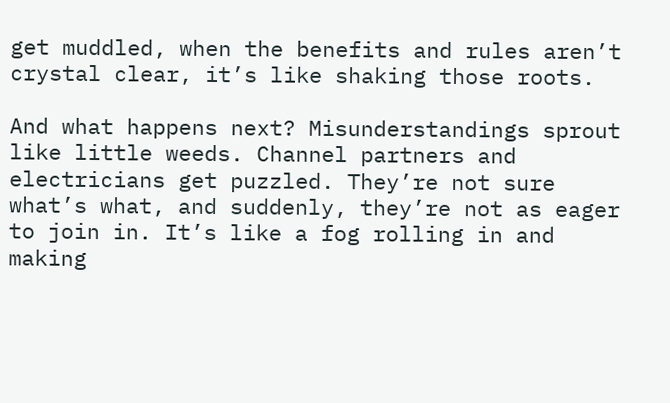get muddled, when the benefits and rules aren’t crystal clear, it’s like shaking those roots.

And what happens next? Misunderstandings sprout like little weeds. Channel partners and electricians get puzzled. They’re not sure what’s what, and suddenly, they’re not as eager to join in. It’s like a fog rolling in and making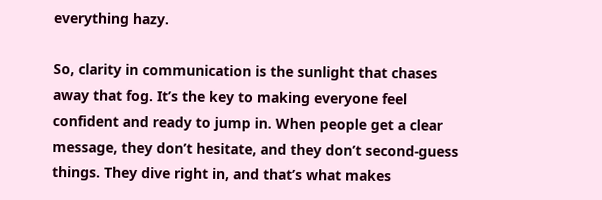everything hazy.

So, clarity in communication is the sunlight that chases away that fog. It’s the key to making everyone feel confident and ready to jump in. When people get a clear message, they don’t hesitate, and they don’t second-guess things. They dive right in, and that’s what makes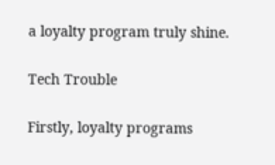a loyalty program truly shine.

Tech Trouble

Firstly, loyalty programs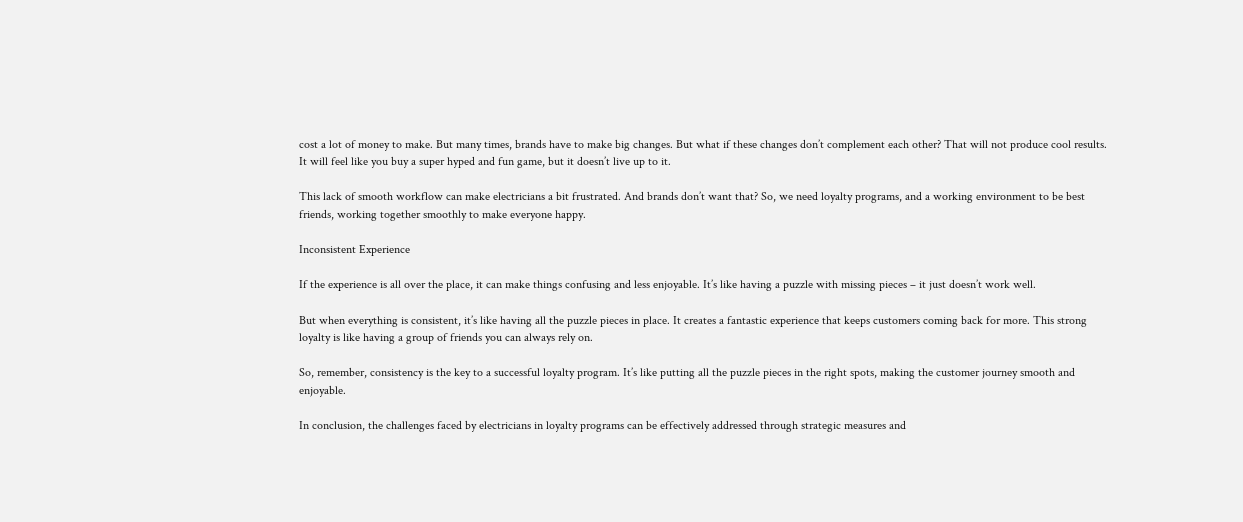cost a lot of money to make. But many times, brands have to make big changes. But what if these changes don’t complement each other? That will not produce cool results. It will feel like you buy a super hyped and fun game, but it doesn’t live up to it.

This lack of smooth workflow can make electricians a bit frustrated. And brands don’t want that? So, we need loyalty programs, and a working environment to be best friends, working together smoothly to make everyone happy.

Inconsistent Experience

If the experience is all over the place, it can make things confusing and less enjoyable. It’s like having a puzzle with missing pieces – it just doesn’t work well.

But when everything is consistent, it’s like having all the puzzle pieces in place. It creates a fantastic experience that keeps customers coming back for more. This strong loyalty is like having a group of friends you can always rely on.

So, remember, consistency is the key to a successful loyalty program. It’s like putting all the puzzle pieces in the right spots, making the customer journey smooth and enjoyable.

In conclusion, the challenges faced by electricians in loyalty programs can be effectively addressed through strategic measures and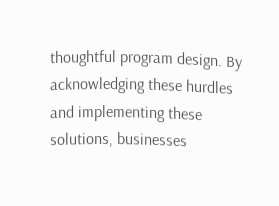thoughtful program design. By acknowledging these hurdles and implementing these solutions, businesses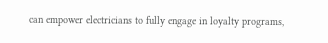can empower electricians to fully engage in loyalty programs,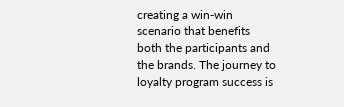creating a win-win scenario that benefits both the participants and the brands. The journey to loyalty program success is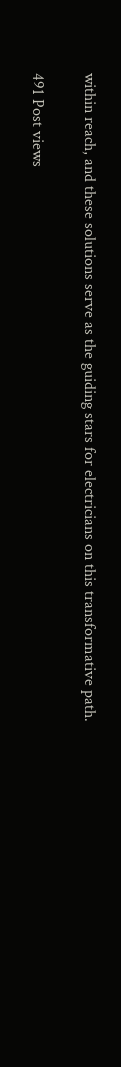within reach, and these solutions serve as the guiding stars for electricians on this transformative path.

491 Post views